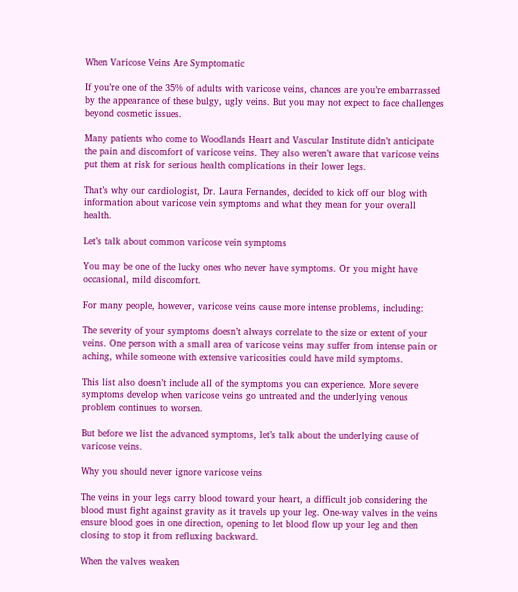When Varicose Veins Are Symptomatic

If you’re one of the 35% of adults with varicose veins, chances are you’re embarrassed by the appearance of these bulgy, ugly veins. But you may not expect to face challenges beyond cosmetic issues.

Many patients who come to Woodlands Heart and Vascular Institute didn’t anticipate the pain and discomfort of varicose veins. They also weren’t aware that varicose veins put them at risk for serious health complications in their lower legs.

That’s why our cardiologist, Dr. Laura Fernandes, decided to kick off our blog with information about varicose vein symptoms and what they mean for your overall health.

Let’s talk about common varicose vein symptoms

You may be one of the lucky ones who never have symptoms. Or you might have occasional, mild discomfort.

For many people, however, varicose veins cause more intense problems, including:

The severity of your symptoms doesn’t always correlate to the size or extent of your veins. One person with a small area of varicose veins may suffer from intense pain or aching, while someone with extensive varicosities could have mild symptoms.

This list also doesn’t include all of the symptoms you can experience. More severe symptoms develop when varicose veins go untreated and the underlying venous problem continues to worsen.

But before we list the advanced symptoms, let’s talk about the underlying cause of varicose veins.

Why you should never ignore varicose veins

The veins in your legs carry blood toward your heart, a difficult job considering the blood must fight against gravity as it travels up your leg. One-way valves in the veins ensure blood goes in one direction, opening to let blood flow up your leg and then closing to stop it from refluxing backward.

When the valves weaken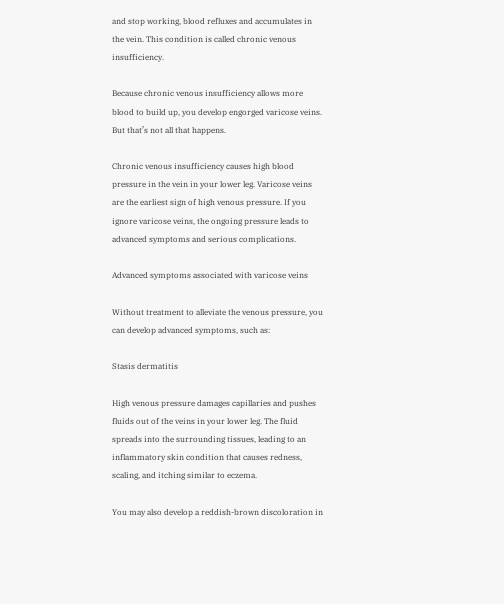and stop working, blood refluxes and accumulates in the vein. This condition is called chronic venous insufficiency.

Because chronic venous insufficiency allows more blood to build up, you develop engorged varicose veins. But that’s not all that happens.

Chronic venous insufficiency causes high blood pressure in the vein in your lower leg. Varicose veins are the earliest sign of high venous pressure. If you ignore varicose veins, the ongoing pressure leads to advanced symptoms and serious complications.

Advanced symptoms associated with varicose veins

Without treatment to alleviate the venous pressure, you can develop advanced symptoms, such as:

Stasis dermatitis

High venous pressure damages capillaries and pushes fluids out of the veins in your lower leg. The fluid spreads into the surrounding tissues, leading to an inflammatory skin condition that causes redness, scaling, and itching similar to eczema.

You may also develop a reddish-brown discoloration in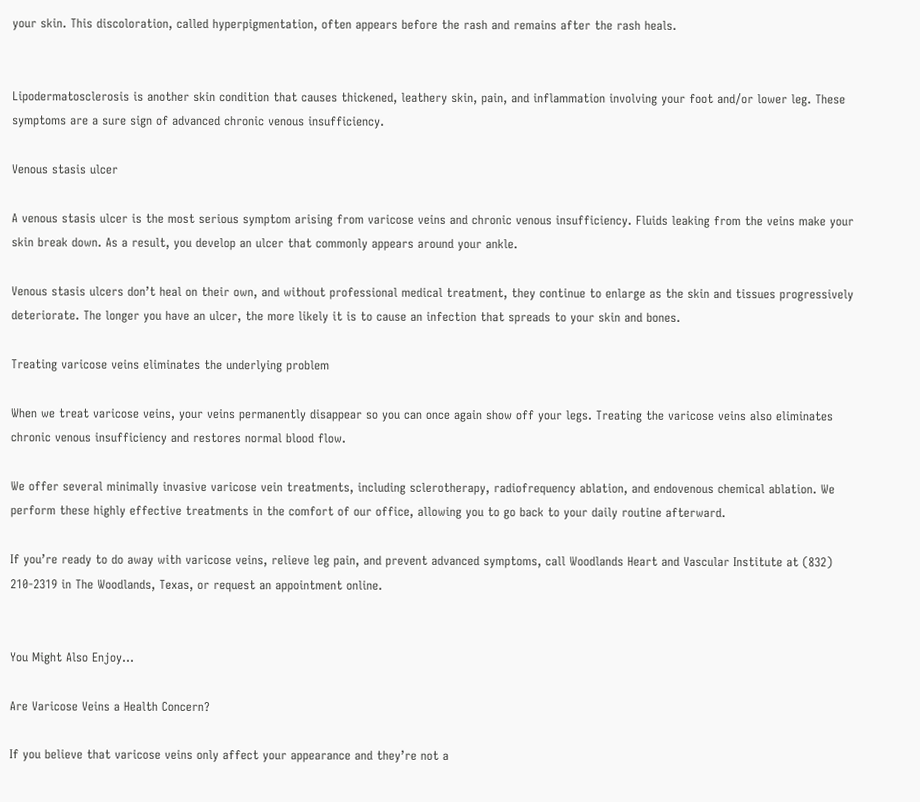your skin. This discoloration, called hyperpigmentation, often appears before the rash and remains after the rash heals.


Lipodermatosclerosis is another skin condition that causes thickened, leathery skin, pain, and inflammation involving your foot and/or lower leg. These symptoms are a sure sign of advanced chronic venous insufficiency.

Venous stasis ulcer

A venous stasis ulcer is the most serious symptom arising from varicose veins and chronic venous insufficiency. Fluids leaking from the veins make your skin break down. As a result, you develop an ulcer that commonly appears around your ankle.

Venous stasis ulcers don’t heal on their own, and without professional medical treatment, they continue to enlarge as the skin and tissues progressively deteriorate. The longer you have an ulcer, the more likely it is to cause an infection that spreads to your skin and bones.

Treating varicose veins eliminates the underlying problem

When we treat varicose veins, your veins permanently disappear so you can once again show off your legs. Treating the varicose veins also eliminates chronic venous insufficiency and restores normal blood flow.

We offer several minimally invasive varicose vein treatments, including sclerotherapy, radiofrequency ablation, and endovenous chemical ablation. We perform these highly effective treatments in the comfort of our office, allowing you to go back to your daily routine afterward.

If you’re ready to do away with varicose veins, relieve leg pain, and prevent advanced symptoms, call Woodlands Heart and Vascular Institute at (832) 210-2319 in The Woodlands, Texas, or request an appointment online.


You Might Also Enjoy...

Are Varicose Veins a Health Concern?

If you believe that varicose veins only affect your appearance and they’re not a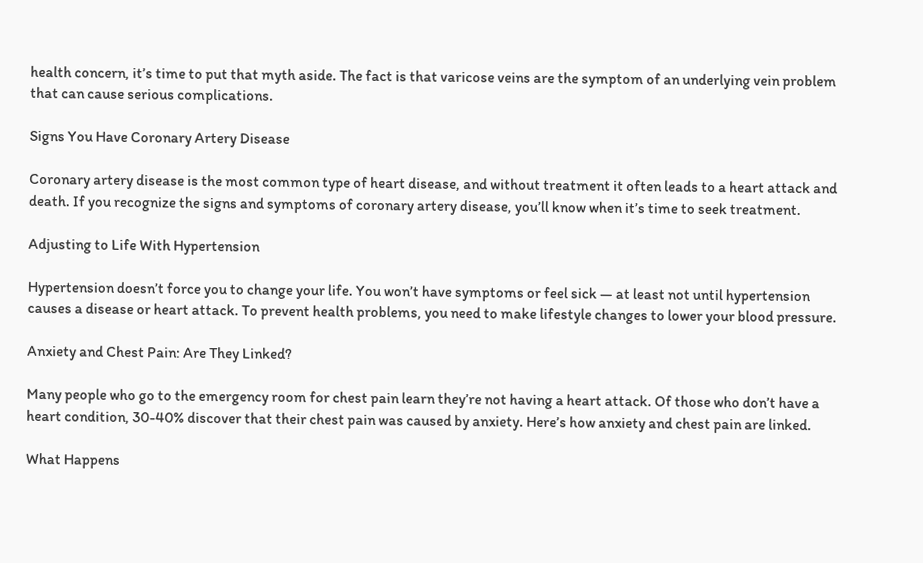health concern, it’s time to put that myth aside. The fact is that varicose veins are the symptom of an underlying vein problem that can cause serious complications.

Signs You Have Coronary Artery Disease

Coronary artery disease is the most common type of heart disease, and without treatment it often leads to a heart attack and death. If you recognize the signs and symptoms of coronary artery disease, you’ll know when it’s time to seek treatment.

Adjusting to Life With Hypertension

Hypertension doesn’t force you to change your life. You won’t have symptoms or feel sick — at least not until hypertension causes a disease or heart attack. To prevent health problems, you need to make lifestyle changes to lower your blood pressure.

Anxiety and Chest Pain: Are They Linked?

Many people who go to the emergency room for chest pain learn they’re not having a heart attack. Of those who don’t have a heart condition, 30-40% discover that their chest pain was caused by anxiety. Here’s how anxiety and chest pain are linked.

What Happens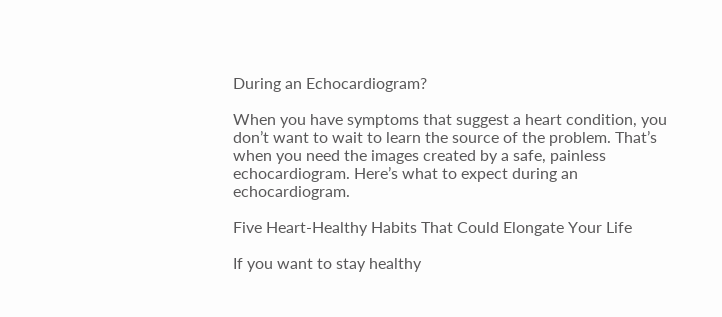During an Echocardiogram?

When you have symptoms that suggest a heart condition, you don’t want to wait to learn the source of the problem. That’s when you need the images created by a safe, painless echocardiogram. Here’s what to expect during an echocardiogram.

Five Heart-Healthy Habits That Could Elongate Your Life

If you want to stay healthy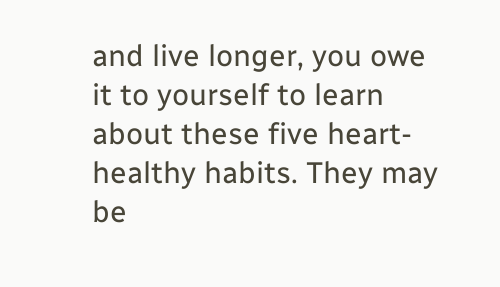and live longer, you owe it to yourself to learn about these five heart-healthy habits. They may be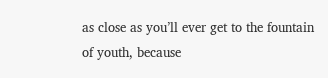as close as you’ll ever get to the fountain of youth, because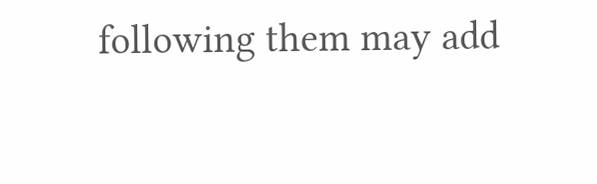following them may add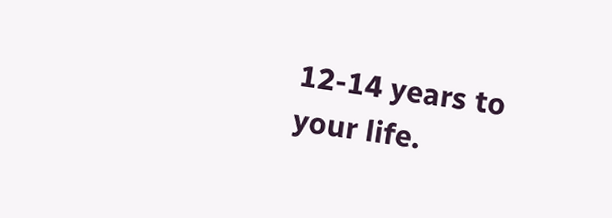12-14 years to your life.